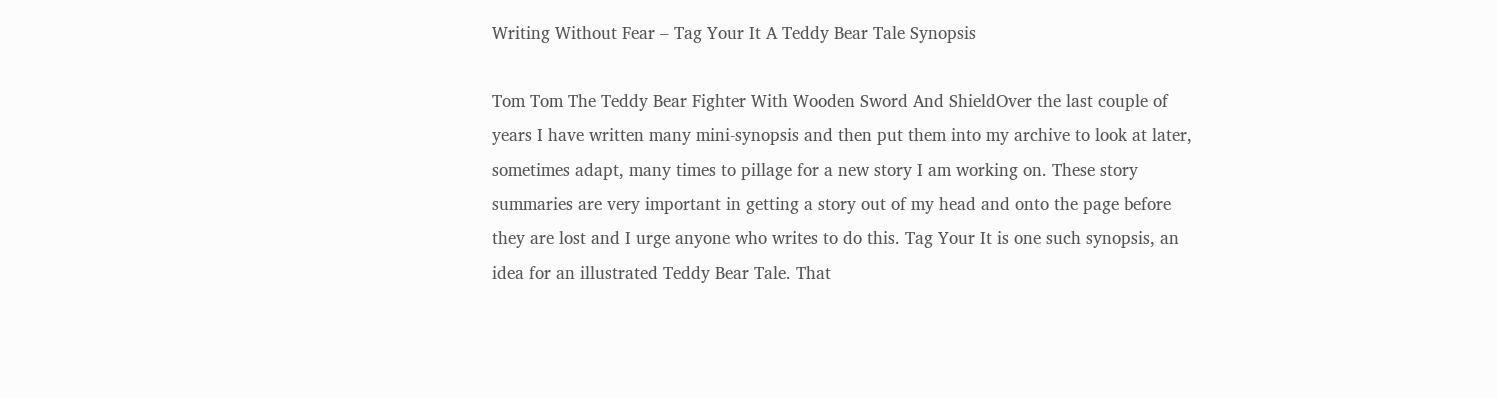Writing Without Fear – Tag Your It A Teddy Bear Tale Synopsis

Tom Tom The Teddy Bear Fighter With Wooden Sword And ShieldOver the last couple of years I have written many mini-synopsis and then put them into my archive to look at later, sometimes adapt, many times to pillage for a new story I am working on. These story summaries are very important in getting a story out of my head and onto the page before they are lost and I urge anyone who writes to do this. Tag Your It is one such synopsis, an idea for an illustrated Teddy Bear Tale. That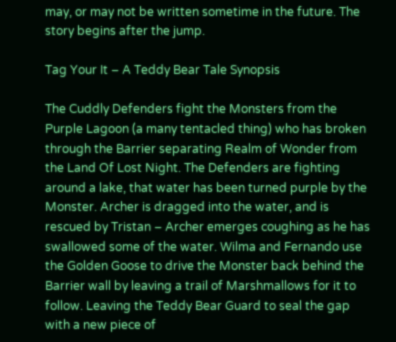may, or may not be written sometime in the future. The story begins after the jump.

Tag Your It – A Teddy Bear Tale Synopsis

The Cuddly Defenders fight the Monsters from the Purple Lagoon (a many tentacled thing) who has broken through the Barrier separating Realm of Wonder from the Land Of Lost Night. The Defenders are fighting around a lake, that water has been turned purple by the Monster. Archer is dragged into the water, and is rescued by Tristan – Archer emerges coughing as he has swallowed some of the water. Wilma and Fernando use the Golden Goose to drive the Monster back behind the Barrier wall by leaving a trail of Marshmallows for it to follow. Leaving the Teddy Bear Guard to seal the gap with a new piece of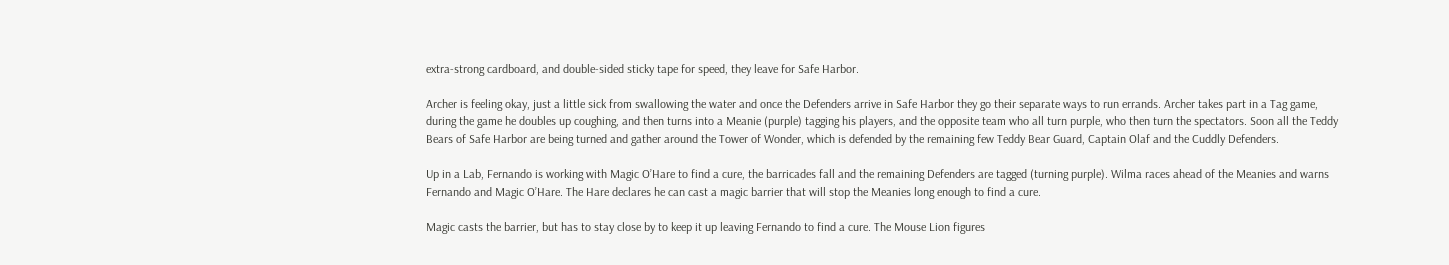extra-strong cardboard, and double-sided sticky tape for speed, they leave for Safe Harbor.

Archer is feeling okay, just a little sick from swallowing the water and once the Defenders arrive in Safe Harbor they go their separate ways to run errands. Archer takes part in a Tag game, during the game he doubles up coughing, and then turns into a Meanie (purple) tagging his players, and the opposite team who all turn purple, who then turn the spectators. Soon all the Teddy Bears of Safe Harbor are being turned and gather around the Tower of Wonder, which is defended by the remaining few Teddy Bear Guard, Captain Olaf and the Cuddly Defenders.

Up in a Lab, Fernando is working with Magic O’Hare to find a cure, the barricades fall and the remaining Defenders are tagged (turning purple). Wilma races ahead of the Meanies and warns Fernando and Magic O’Hare. The Hare declares he can cast a magic barrier that will stop the Meanies long enough to find a cure.

Magic casts the barrier, but has to stay close by to keep it up leaving Fernando to find a cure. The Mouse Lion figures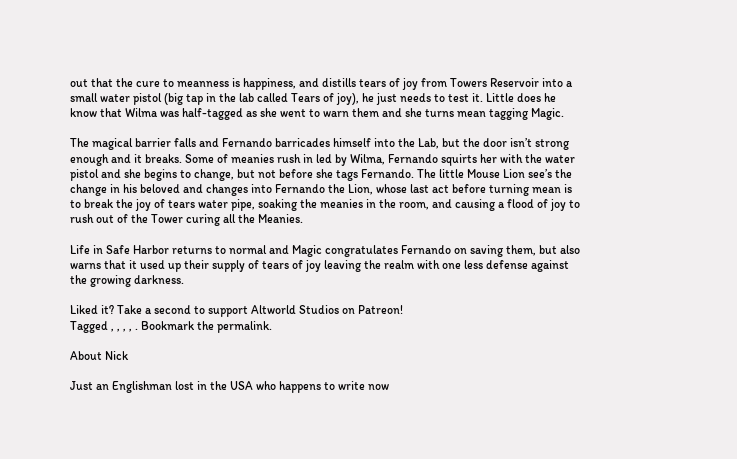out that the cure to meanness is happiness, and distills tears of joy from Towers Reservoir into a small water pistol (big tap in the lab called Tears of joy), he just needs to test it. Little does he know that Wilma was half-tagged as she went to warn them and she turns mean tagging Magic.

The magical barrier falls and Fernando barricades himself into the Lab, but the door isn’t strong enough and it breaks. Some of meanies rush in led by Wilma, Fernando squirts her with the water pistol and she begins to change, but not before she tags Fernando. The little Mouse Lion see’s the change in his beloved and changes into Fernando the Lion, whose last act before turning mean is to break the joy of tears water pipe, soaking the meanies in the room, and causing a flood of joy to rush out of the Tower curing all the Meanies.

Life in Safe Harbor returns to normal and Magic congratulates Fernando on saving them, but also warns that it used up their supply of tears of joy leaving the realm with one less defense against the growing darkness.

Liked it? Take a second to support Altworld Studios on Patreon!
Tagged , , , , . Bookmark the permalink.

About Nick

Just an Englishman lost in the USA who happens to write now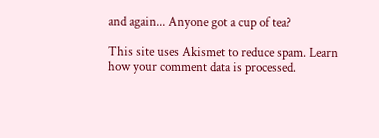and again... Anyone got a cup of tea?

This site uses Akismet to reduce spam. Learn how your comment data is processed.